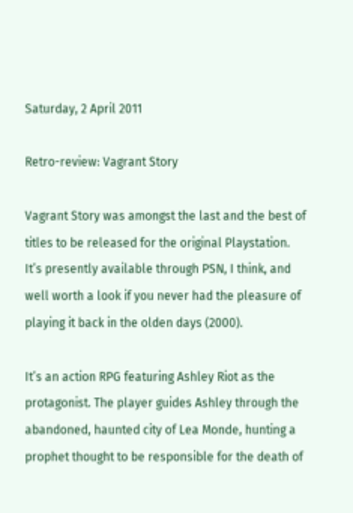Saturday, 2 April 2011

Retro-review: Vagrant Story

Vagrant Story was amongst the last and the best of titles to be released for the original Playstation. It’s presently available through PSN, I think, and well worth a look if you never had the pleasure of playing it back in the olden days (2000).

It’s an action RPG featuring Ashley Riot as the protagonist. The player guides Ashley through the abandoned, haunted city of Lea Monde, hunting a prophet thought to be responsible for the death of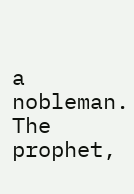a nobleman. The prophet,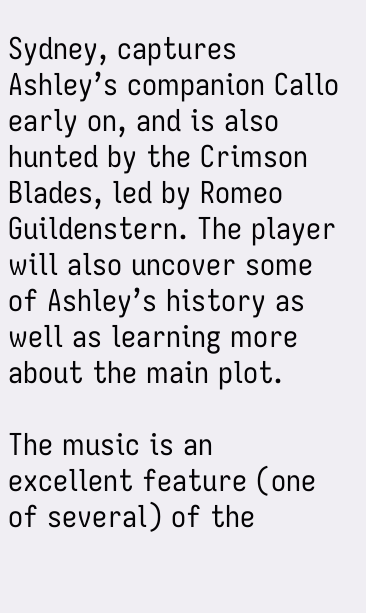Sydney, captures Ashley’s companion Callo early on, and is also hunted by the Crimson Blades, led by Romeo Guildenstern. The player will also uncover some of Ashley’s history as well as learning more about the main plot.

The music is an excellent feature (one of several) of the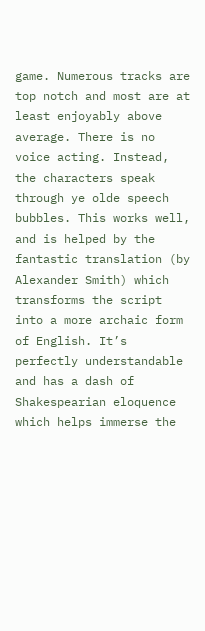game. Numerous tracks are top notch and most are at least enjoyably above average. There is no voice acting. Instead, the characters speak through ye olde speech bubbles. This works well, and is helped by the fantastic translation (by Alexander Smith) which transforms the script into a more archaic form of English. It’s perfectly understandable and has a dash of Shakespearian eloquence which helps immerse the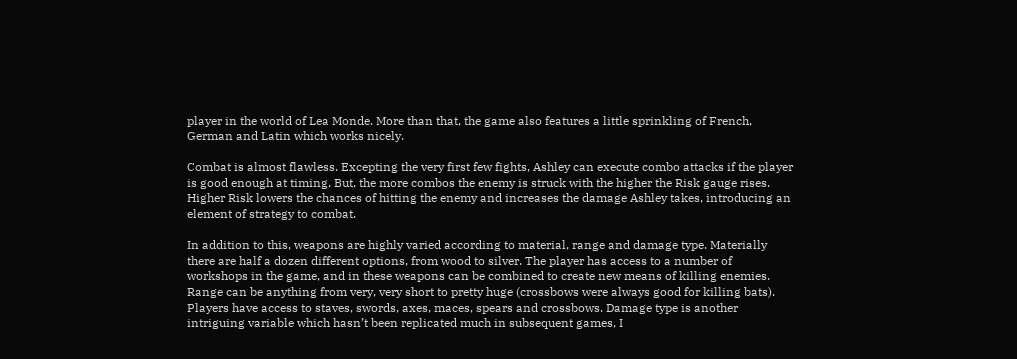player in the world of Lea Monde. More than that, the game also features a little sprinkling of French, German and Latin which works nicely.

Combat is almost flawless. Excepting the very first few fights, Ashley can execute combo attacks if the player is good enough at timing. But, the more combos the enemy is struck with the higher the Risk gauge rises. Higher Risk lowers the chances of hitting the enemy and increases the damage Ashley takes, introducing an element of strategy to combat.

In addition to this, weapons are highly varied according to material, range and damage type. Materially there are half a dozen different options, from wood to silver. The player has access to a number of workshops in the game, and in these weapons can be combined to create new means of killing enemies. Range can be anything from very, very short to pretty huge (crossbows were always good for killing bats). Players have access to staves, swords, axes, maces, spears and crossbows. Damage type is another intriguing variable which hasn’t been replicated much in subsequent games, I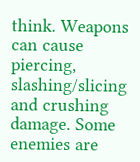think. Weapons can cause piercing, slashing/slicing and crushing damage. Some enemies are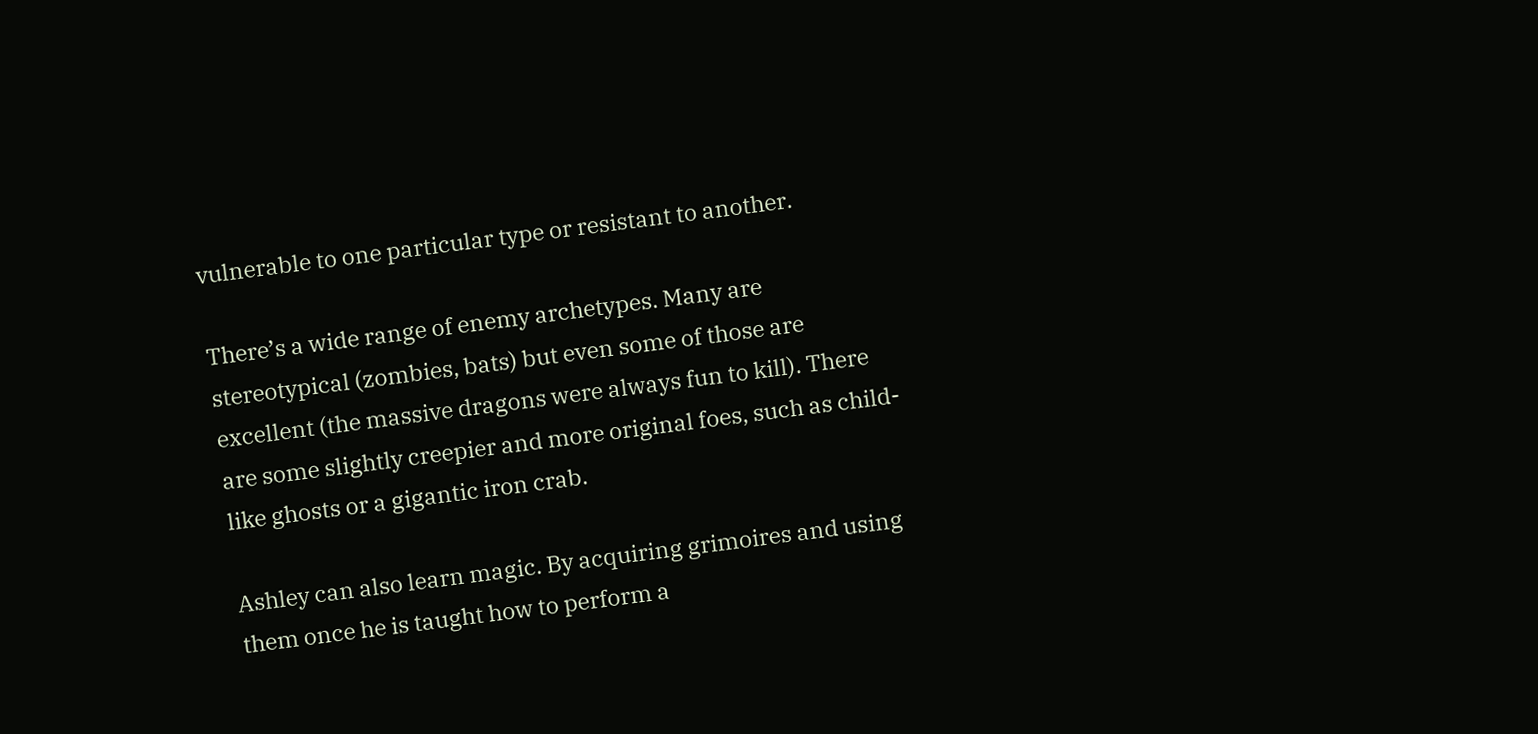vulnerable to one particular type or resistant to another.

There’s a wide range of enemy archetypes. Many are stereotypical (zombies, bats) but even some of those are excellent (the massive dragons were always fun to kill). There are some slightly creepier and more original foes, such as child-like ghosts or a gigantic iron crab.

Ashley can also learn magic. By acquiring grimoires and using them once he is taught how to perform a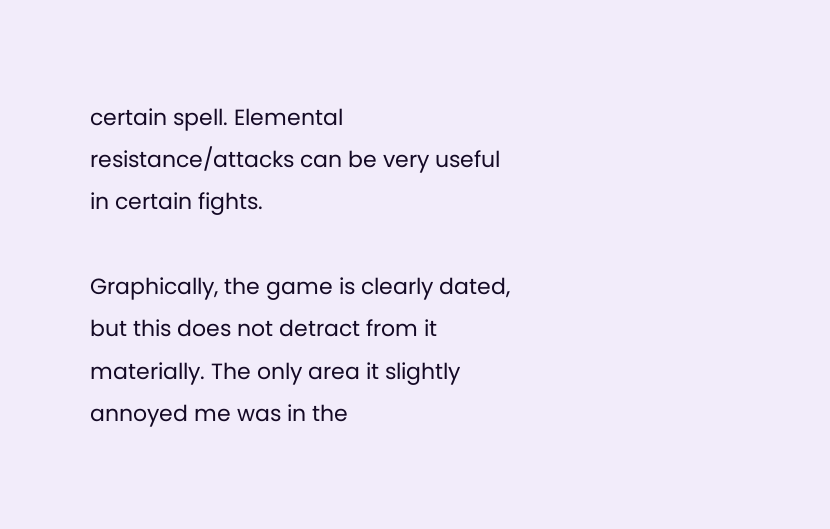certain spell. Elemental resistance/attacks can be very useful in certain fights.

Graphically, the game is clearly dated, but this does not detract from it materially. The only area it slightly annoyed me was in the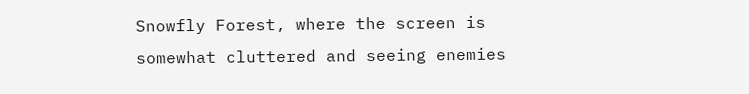Snowfly Forest, where the screen is somewhat cluttered and seeing enemies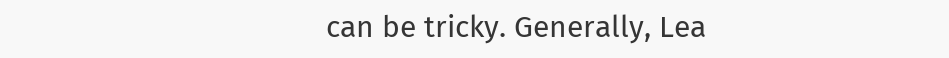can be tricky. Generally, Lea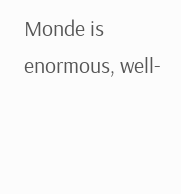Monde is enormous, well-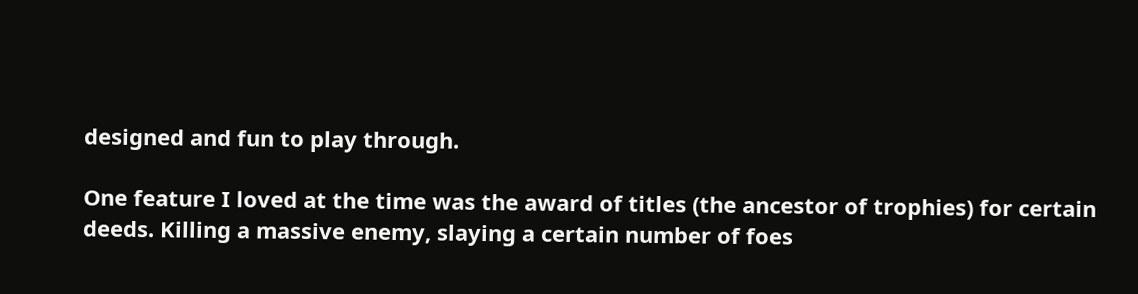designed and fun to play through.

One feature I loved at the time was the award of titles (the ancestor of trophies) for certain deeds. Killing a massive enemy, slaying a certain number of foes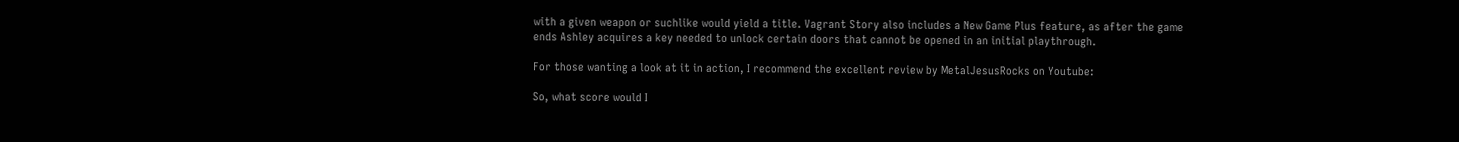with a given weapon or suchlike would yield a title. Vagrant Story also includes a New Game Plus feature, as after the game ends Ashley acquires a key needed to unlock certain doors that cannot be opened in an initial playthrough.

For those wanting a look at it in action, I recommend the excellent review by MetalJesusRocks on Youtube:

So, what score would I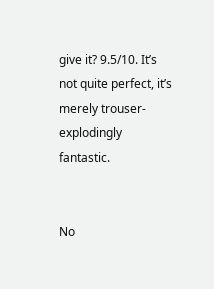give it? 9.5/10. It’s not quite perfect, it’s merely trouser-explodingly fantastic.


No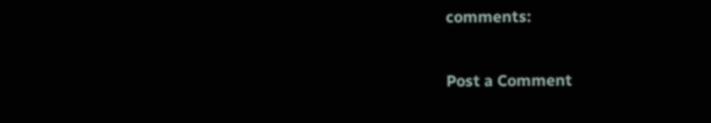comments:

Post a Comment